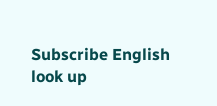Subscribe English
look up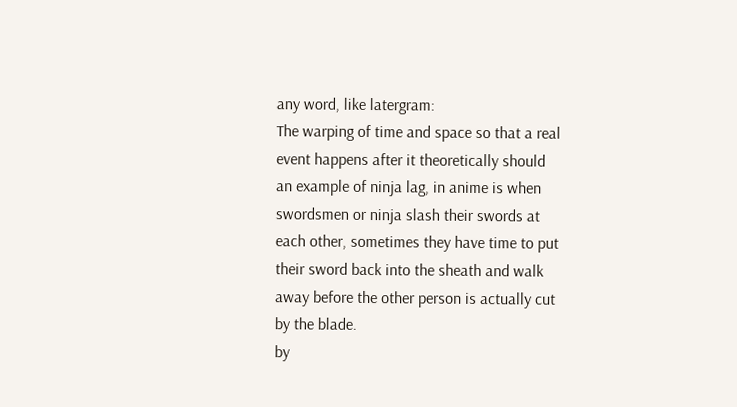any word, like latergram:
The warping of time and space so that a real event happens after it theoretically should
an example of ninja lag, in anime is when swordsmen or ninja slash their swords at each other, sometimes they have time to put their sword back into the sheath and walk away before the other person is actually cut by the blade.
by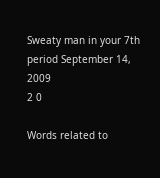Sweaty man in your 7th period September 14, 2009
2 0

Words related to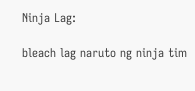Ninja Lag:

bleach lag naruto ng ninja tim